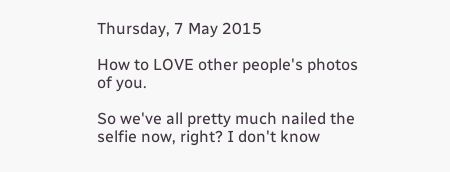Thursday, 7 May 2015

How to LOVE other people's photos of you.

So we've all pretty much nailed the selfie now, right? I don't know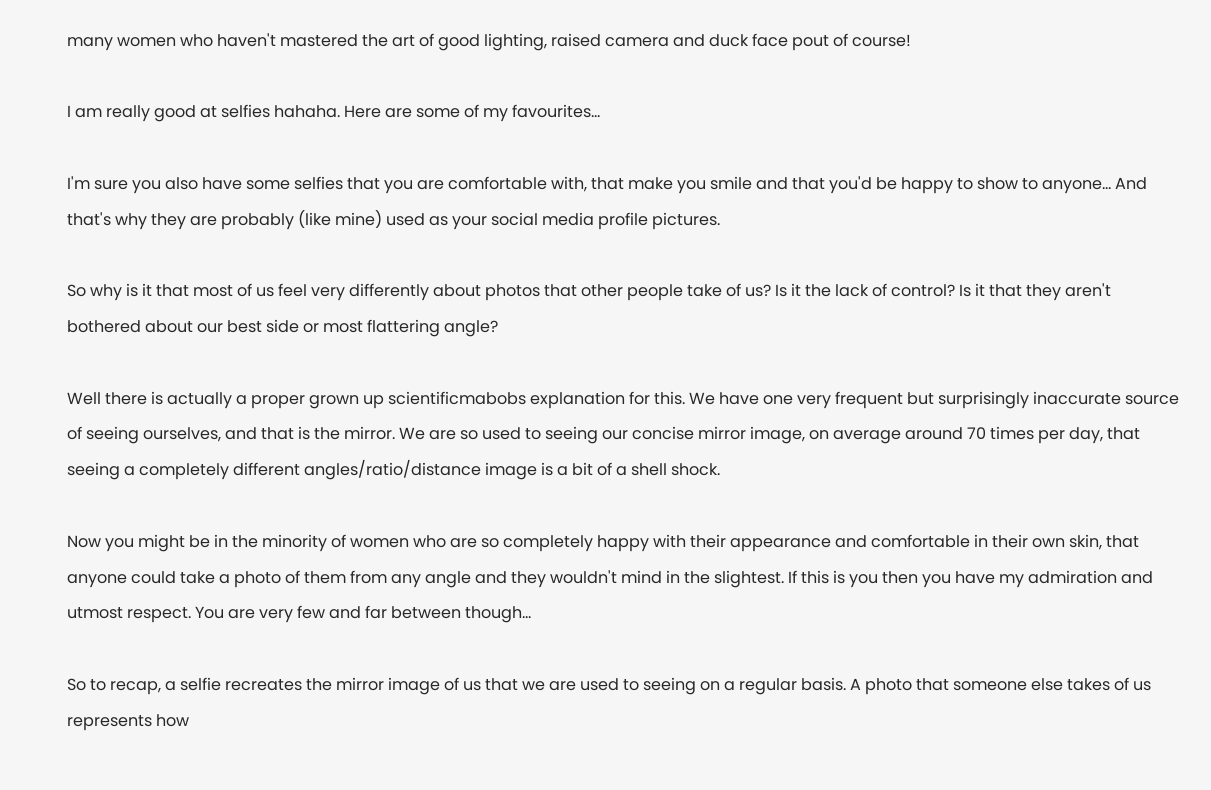many women who haven't mastered the art of good lighting, raised camera and duck face pout of course!

I am really good at selfies hahaha. Here are some of my favourites...

I'm sure you also have some selfies that you are comfortable with, that make you smile and that you'd be happy to show to anyone... And that's why they are probably (like mine) used as your social media profile pictures.

So why is it that most of us feel very differently about photos that other people take of us? Is it the lack of control? Is it that they aren't bothered about our best side or most flattering angle?

Well there is actually a proper grown up scientificmabobs explanation for this. We have one very frequent but surprisingly inaccurate source of seeing ourselves, and that is the mirror. We are so used to seeing our concise mirror image, on average around 70 times per day, that seeing a completely different angles/ratio/distance image is a bit of a shell shock.

Now you might be in the minority of women who are so completely happy with their appearance and comfortable in their own skin, that anyone could take a photo of them from any angle and they wouldn't mind in the slightest. If this is you then you have my admiration and utmost respect. You are very few and far between though...

So to recap, a selfie recreates the mirror image of us that we are used to seeing on a regular basis. A photo that someone else takes of us represents how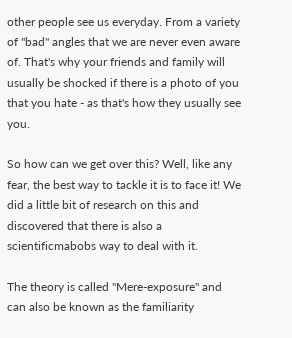other people see us everyday. From a variety of "bad" angles that we are never even aware of. That's why your friends and family will usually be shocked if there is a photo of you that you hate - as that's how they usually see you.

So how can we get over this? Well, like any fear, the best way to tackle it is to face it! We did a little bit of research on this and discovered that there is also a scientificmabobs way to deal with it.

The theory is called "Mere-exposure" and can also be known as the familiarity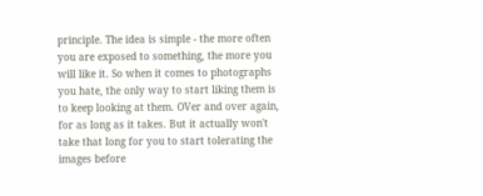principle. The idea is simple - the more often you are exposed to something, the more you will like it. So when it comes to photographs you hate, the only way to start liking them is to keep looking at them. OVer and over again, for as long as it takes. But it actually won't take that long for you to start tolerating the images before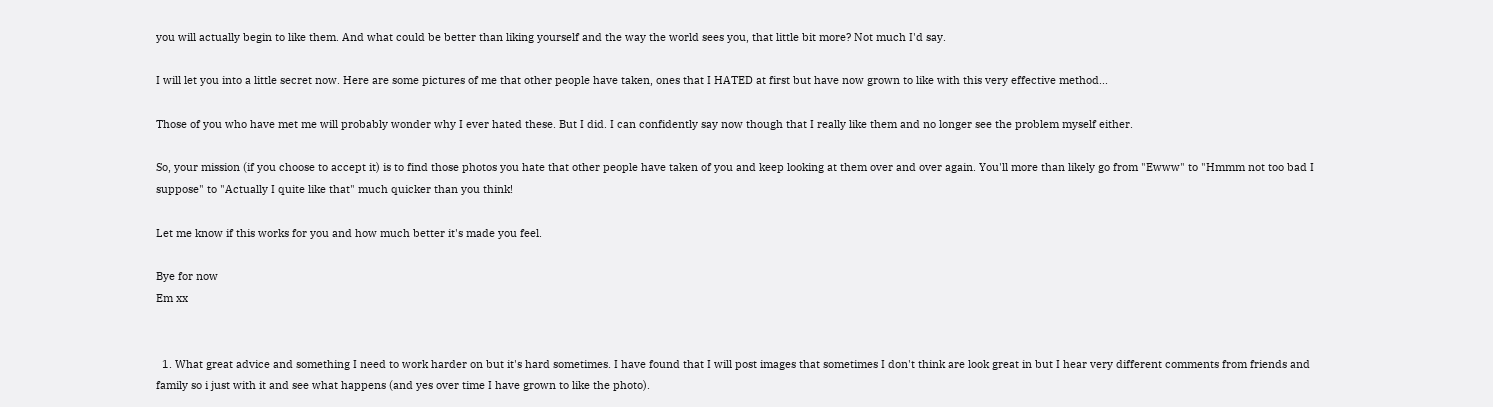you will actually begin to like them. And what could be better than liking yourself and the way the world sees you, that little bit more? Not much I'd say.

I will let you into a little secret now. Here are some pictures of me that other people have taken, ones that I HATED at first but have now grown to like with this very effective method...

Those of you who have met me will probably wonder why I ever hated these. But I did. I can confidently say now though that I really like them and no longer see the problem myself either.

So, your mission (if you choose to accept it) is to find those photos you hate that other people have taken of you and keep looking at them over and over again. You'll more than likely go from "Ewww" to "Hmmm not too bad I suppose" to "Actually I quite like that" much quicker than you think!

Let me know if this works for you and how much better it's made you feel.

Bye for now
Em xx


  1. What great advice and something I need to work harder on but it's hard sometimes. I have found that I will post images that sometimes I don't think are look great in but I hear very different comments from friends and family so i just with it and see what happens (and yes over time I have grown to like the photo).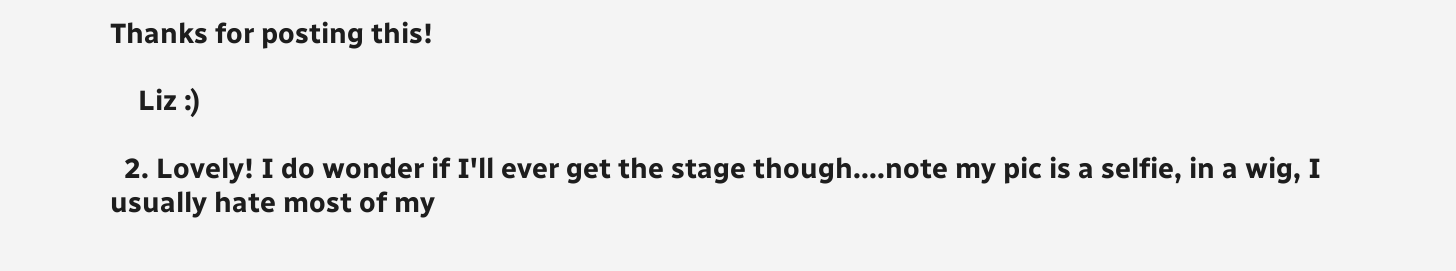Thanks for posting this!

    Liz :)

  2. Lovely! I do wonder if I'll ever get the stage though....note my pic is a selfie, in a wig, I usually hate most of my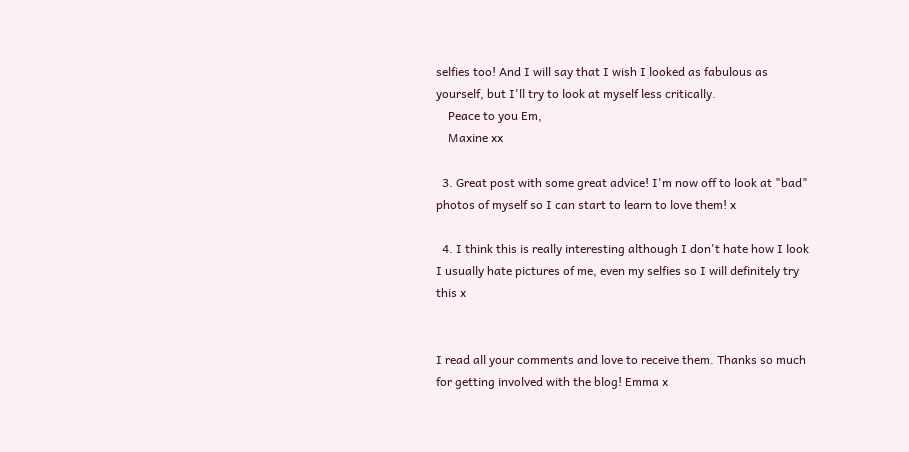selfies too! And I will say that I wish I looked as fabulous as yourself, but I'll try to look at myself less critically.
    Peace to you Em,
    Maxine xx

  3. Great post with some great advice! I'm now off to look at "bad" photos of myself so I can start to learn to love them! x

  4. I think this is really interesting although I don't hate how I look I usually hate pictures of me, even my selfies so I will definitely try this x


I read all your comments and love to receive them. Thanks so much for getting involved with the blog! Emma x